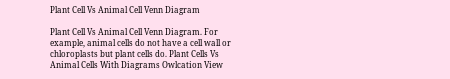Plant Cell Vs Animal Cell Venn Diagram

Plant Cell Vs Animal Cell Venn Diagram. For example, animal cells do not have a cell wall or chloroplasts but plant cells do. Plant Cells Vs Animal Cells With Diagrams Owlcation View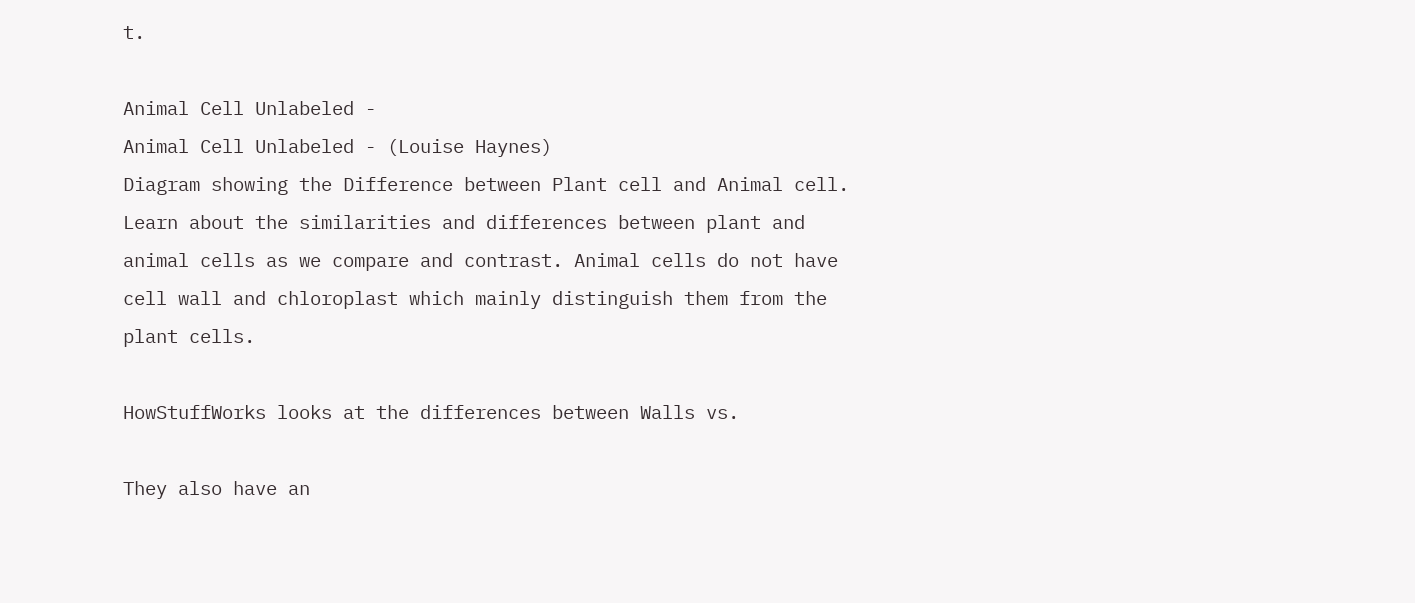t.

Animal Cell Unlabeled -
Animal Cell Unlabeled - (Louise Haynes)
Diagram showing the Difference between Plant cell and Animal cell. Learn about the similarities and differences between plant and animal cells as we compare and contrast. Animal cells do not have cell wall and chloroplast which mainly distinguish them from the plant cells.

HowStuffWorks looks at the differences between Walls vs.

They also have an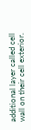additional layer called cell wall on their cell exterior.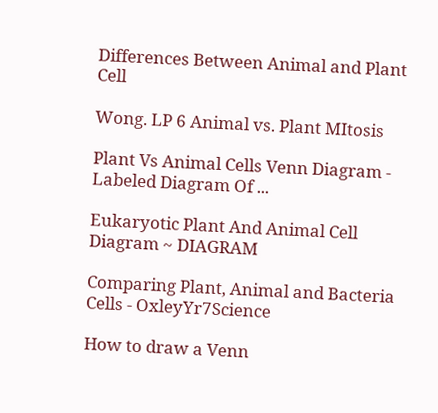Differences Between Animal and Plant Cell

Wong. LP 6 Animal vs. Plant MItosis

Plant Vs Animal Cells Venn Diagram - Labeled Diagram Of ...

Eukaryotic Plant And Animal Cell Diagram ~ DIAGRAM

Comparing Plant, Animal and Bacteria Cells - OxleyYr7Science

How to draw a Venn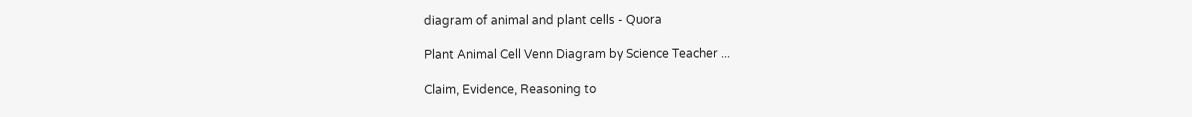diagram of animal and plant cells - Quora

Plant Animal Cell Venn Diagram by Science Teacher ...

Claim, Evidence, Reasoning to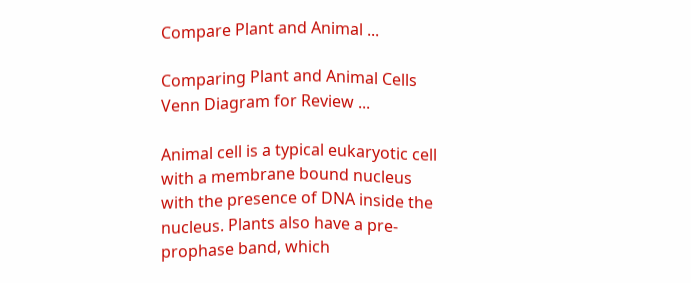Compare Plant and Animal ...

Comparing Plant and Animal Cells Venn Diagram for Review ...

Animal cell is a typical eukaryotic cell with a membrane bound nucleus with the presence of DNA inside the nucleus. Plants also have a pre-prophase band, which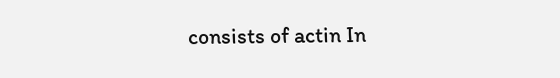consists of actin In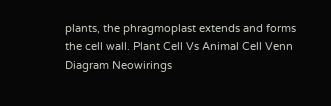plants, the phragmoplast extends and forms the cell wall. Plant Cell Vs Animal Cell Venn Diagram Neowirings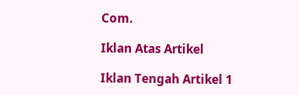Com.

Iklan Atas Artikel

Iklan Tengah Artikel 1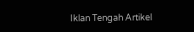Iklan Tengah Artikel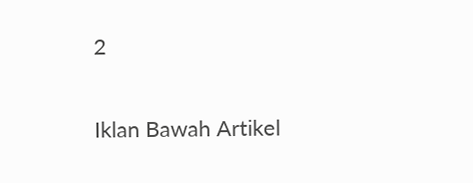2

Iklan Bawah Artikel